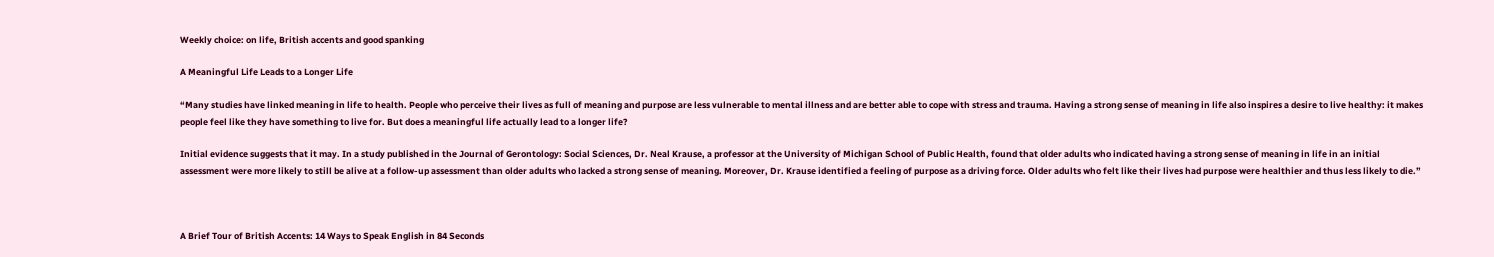Weekly choice: on life, British accents and good spanking

A Meaningful Life Leads to a Longer Life

“Many studies have linked meaning in life to health. People who perceive their lives as full of meaning and purpose are less vulnerable to mental illness and are better able to cope with stress and trauma. Having a strong sense of meaning in life also inspires a desire to live healthy: it makes people feel like they have something to live for. But does a meaningful life actually lead to a longer life?

Initial evidence suggests that it may. In a study published in the Journal of Gerontology: Social Sciences, Dr. Neal Krause, a professor at the University of Michigan School of Public Health, found that older adults who indicated having a strong sense of meaning in life in an initial assessment were more likely to still be alive at a follow-up assessment than older adults who lacked a strong sense of meaning. Moreover, Dr. Krause identified a feeling of purpose as a driving force. Older adults who felt like their lives had purpose were healthier and thus less likely to die.”



A Brief Tour of British Accents: 14 Ways to Speak English in 84 Seconds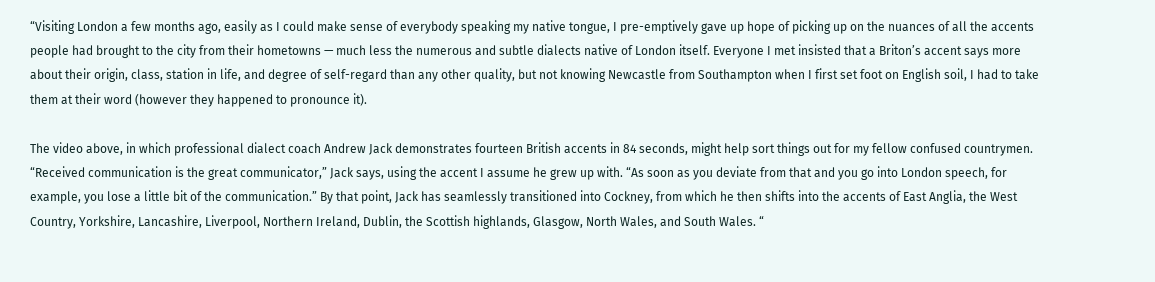“Visiting London a few months ago, easily as I could make sense of everybody speaking my native tongue, I pre-emptively gave up hope of picking up on the nuances of all the accents people had brought to the city from their hometowns — much less the numerous and subtle dialects native of London itself. Everyone I met insisted that a Briton’s accent says more about their origin, class, station in life, and degree of self-regard than any other quality, but not knowing Newcastle from Southampton when I first set foot on English soil, I had to take them at their word (however they happened to pronounce it).

The video above, in which professional dialect coach Andrew Jack demonstrates fourteen British accents in 84 seconds, might help sort things out for my fellow confused countrymen. “Received communication is the great communicator,” Jack says, using the accent I assume he grew up with. “As soon as you deviate from that and you go into London speech, for example, you lose a little bit of the communication.” By that point, Jack has seamlessly transitioned into Cockney, from which he then shifts into the accents of East Anglia, the West Country, Yorkshire, Lancashire, Liverpool, Northern Ireland, Dublin, the Scottish highlands, Glasgow, North Wales, and South Wales. “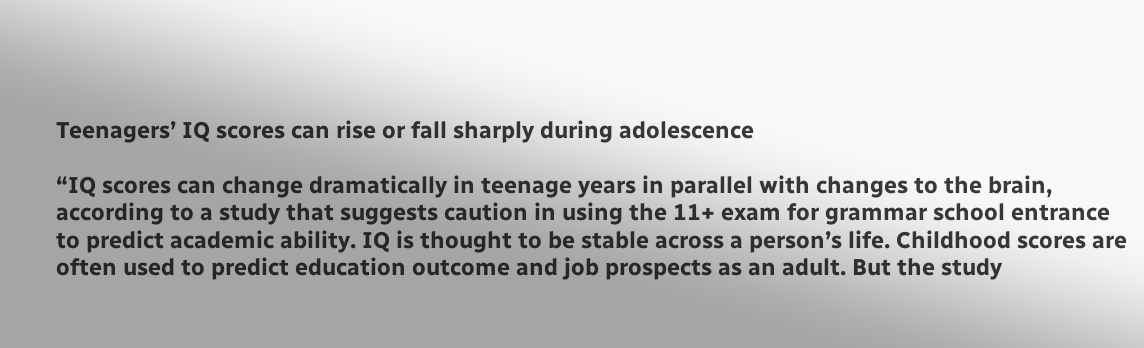Teenagers’ IQ scores can rise or fall sharply during adolescence

“IQ scores can change dramatically in teenage years in parallel with changes to the brain, according to a study that suggests caution in using the 11+ exam for grammar school entrance to predict academic ability. IQ is thought to be stable across a person’s life. Childhood scores are often used to predict education outcome and job prospects as an adult. But the study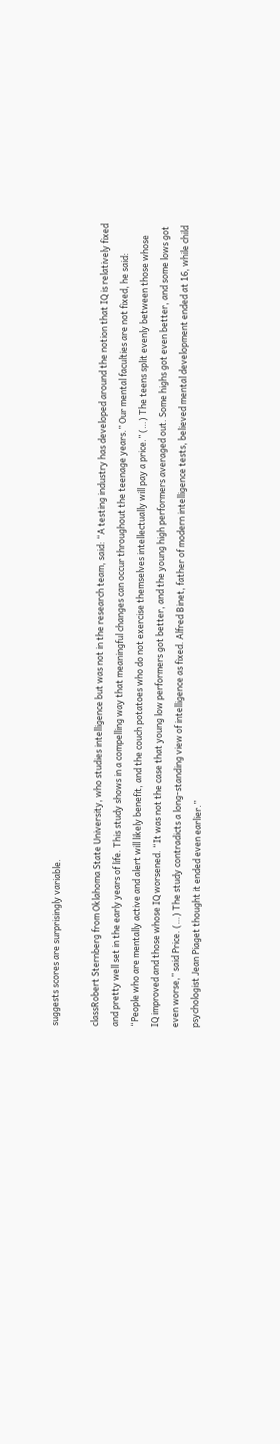suggests scores are surprisingly variable.

classRobert Sternberg from Oklahoma State University, who studies intelligence but was not in the research team, said: “A testing industry has developed around the notion that IQ is relatively fixed and pretty well set in the early years of life. This study shows in a compelling way that meaningful changes can occur throughout the teenage years.” Our mental faculties are not fixed, he said: “People who are mentally active and alert will likely benefit, and the couch potatoes who do not exercise themselves intellectually will pay a price.” (…) The teens split evenly between those whose IQ improved and those whose IQ worsened. “It was not the case that young low performers got better, and the young high performers averaged out. Some highs got even better, and some lows got even worse,” said Price. (…) The study contradicts a long-standing view of intelligence as fixed. Alfred Binet, father of modern intelligence tests, believed mental development ended at 16, while child psychologist Jean Piaget thought it ended even earlier.”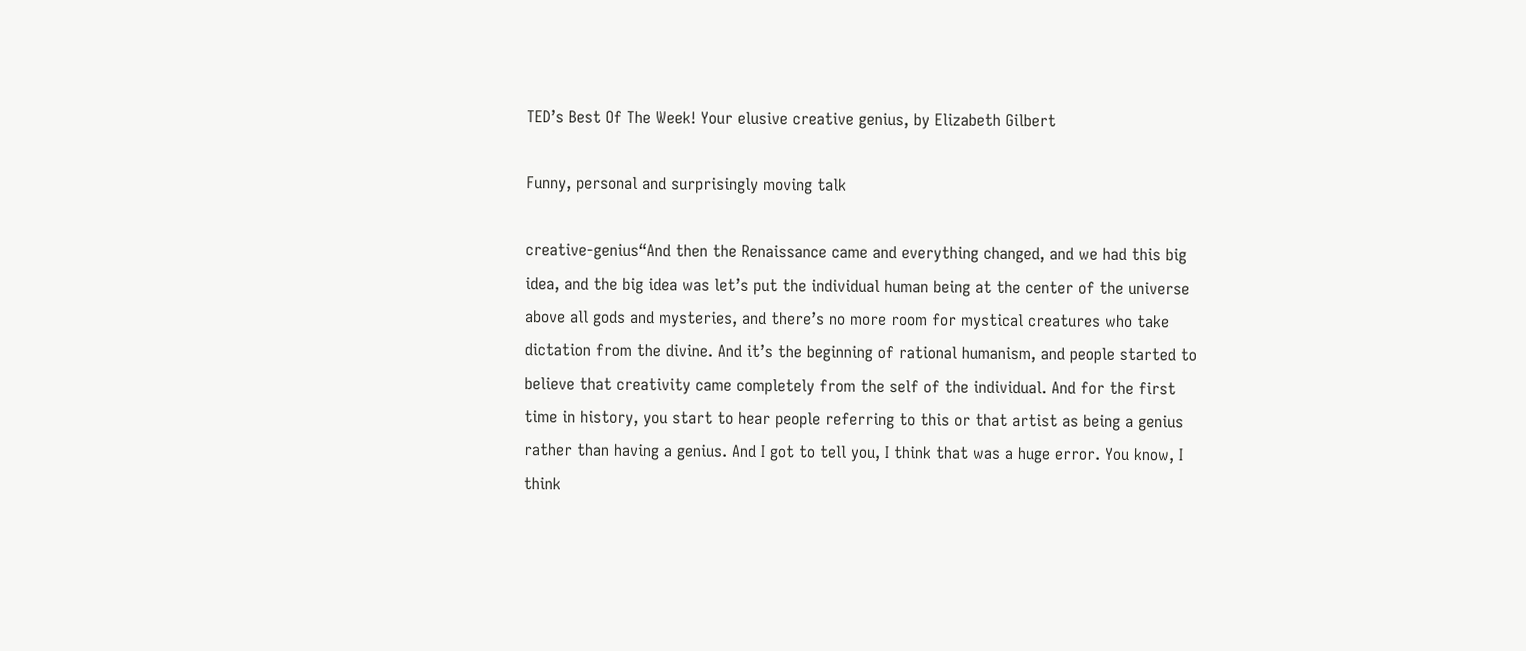TED’s Best Of The Week! Your elusive creative genius, by Elizabeth Gilbert

Funny, personal and surprisingly moving talk

creative-genius“And then the Renaissance came and everything changed, and we had this big idea, and the big idea was let’s put the individual human being at the center of the universe above all gods and mysteries, and there’s no more room for mystical creatures who take dictation from the divine. And it’s the beginning of rational humanism, and people started to believe that creativity came completely from the self of the individual. And for the first time in history, you start to hear people referring to this or that artist as being a genius rather than having a genius. And I got to tell you, I think that was a huge error. You know, I think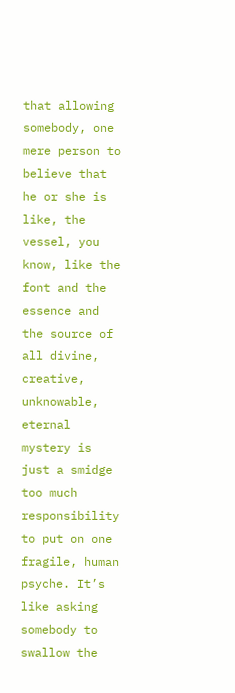that allowing somebody, one mere person to believe that he or she is like, the vessel, you know, like the font and the essence and the source of all divine, creative, unknowable, eternal mystery is just a smidge too much responsibility to put on one fragile, human psyche. It’s like asking somebody to swallow the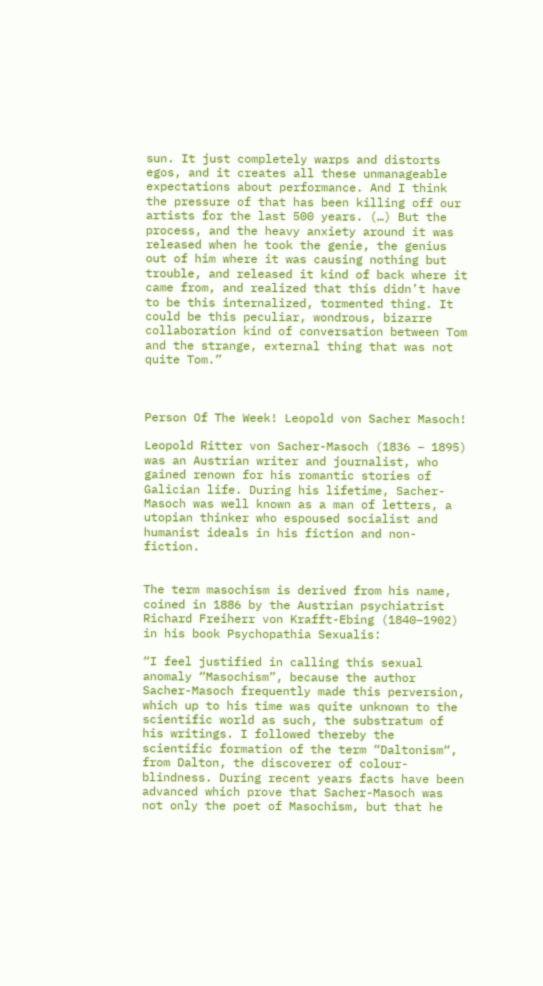sun. It just completely warps and distorts egos, and it creates all these unmanageable expectations about performance. And I think the pressure of that has been killing off our artists for the last 500 years. (…) But the process, and the heavy anxiety around it was released when he took the genie, the genius out of him where it was causing nothing but trouble, and released it kind of back where it came from, and realized that this didn’t have to be this internalized, tormented thing. It could be this peculiar, wondrous, bizarre collaboration kind of conversation between Tom and the strange, external thing that was not quite Tom.”



Person Of The Week! Leopold von Sacher Masoch!

Leopold Ritter von Sacher-Masoch (1836 – 1895) was an Austrian writer and journalist, who gained renown for his romantic stories of Galician life. During his lifetime, Sacher-Masoch was well known as a man of letters, a utopian thinker who espoused socialist and humanist ideals in his fiction and non-fiction.


The term masochism is derived from his name, coined in 1886 by the Austrian psychiatrist Richard Freiherr von Krafft-Ebing (1840–1902) in his book Psychopathia Sexualis:

“I feel justified in calling this sexual anomaly “Masochism”, because the author Sacher-Masoch frequently made this perversion, which up to his time was quite unknown to the scientific world as such, the substratum of his writings. I followed thereby the scientific formation of the term “Daltonism“, from Dalton, the discoverer of colour-blindness. During recent years facts have been advanced which prove that Sacher-Masoch was not only the poet of Masochism, but that he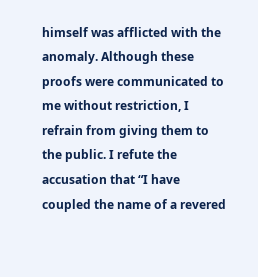himself was afflicted with the anomaly. Although these proofs were communicated to me without restriction, I refrain from giving them to the public. I refute the accusation that “I have coupled the name of a revered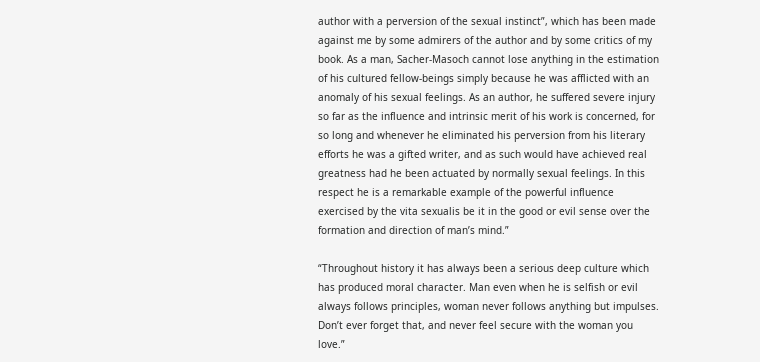author with a perversion of the sexual instinct”, which has been made against me by some admirers of the author and by some critics of my book. As a man, Sacher-Masoch cannot lose anything in the estimation of his cultured fellow-beings simply because he was afflicted with an anomaly of his sexual feelings. As an author, he suffered severe injury so far as the influence and intrinsic merit of his work is concerned, for so long and whenever he eliminated his perversion from his literary efforts he was a gifted writer, and as such would have achieved real greatness had he been actuated by normally sexual feelings. In this respect he is a remarkable example of the powerful influence exercised by the vita sexualis be it in the good or evil sense over the formation and direction of man’s mind.”

“Throughout history it has always been a serious deep culture which has produced moral character. Man even when he is selfish or evil always follows principles, woman never follows anything but impulses. Don’t ever forget that, and never feel secure with the woman you love.”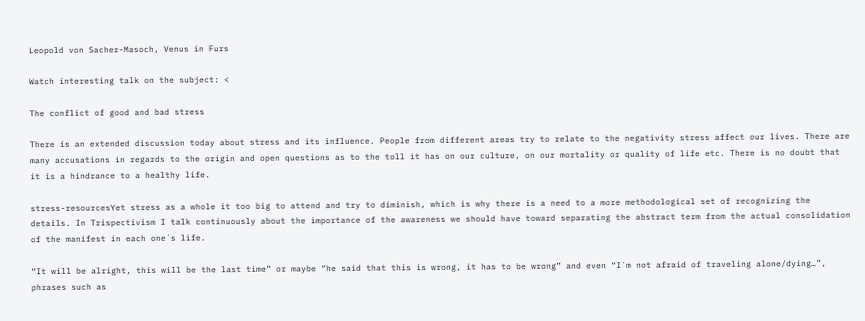Leopold von Sacher-Masoch, Venus in Furs

Watch interesting talk on the subject: <

The conflict of good and bad stress

There is an extended discussion today about stress and its influence. People from different areas try to relate to the negativity stress affect our lives. There are many accusations in regards to the origin and open questions as to the toll it has on our culture, on our mortality or quality of life etc. There is no doubt that it is a hindrance to a healthy life.

stress-resourcesYet stress as a whole it too big to attend and try to diminish, which is why there is a need to a more methodological set of recognizing the details. In Trispectivism I talk continuously about the importance of the awareness we should have toward separating the abstract term from the actual consolidation of the manifest in each one´s life.

“It will be alright, this will be the last time” or maybe “he said that this is wrong, it has to be wrong” and even “I´m not afraid of traveling alone/dying…”, phrases such as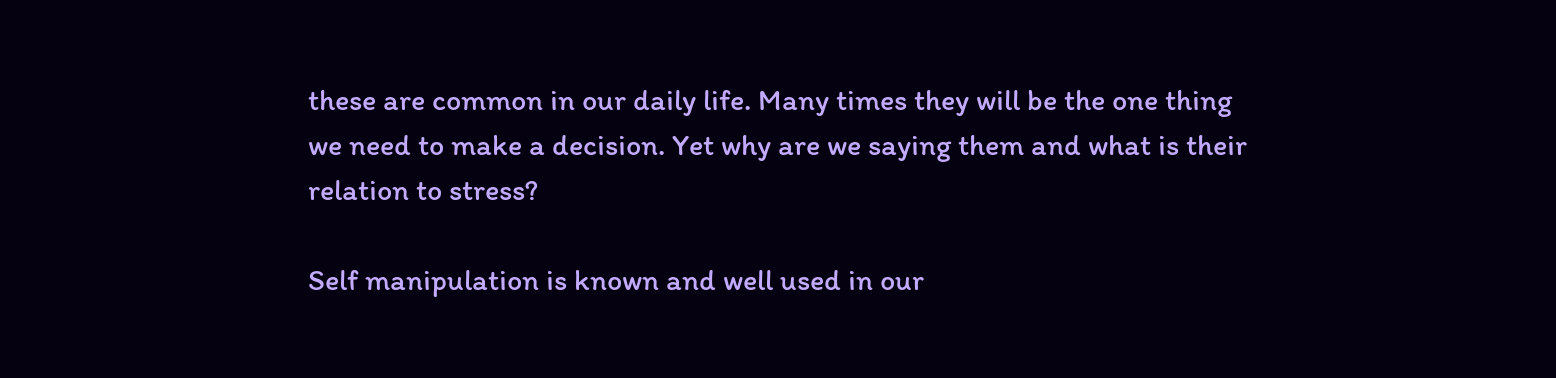these are common in our daily life. Many times they will be the one thing we need to make a decision. Yet why are we saying them and what is their relation to stress?

Self manipulation is known and well used in our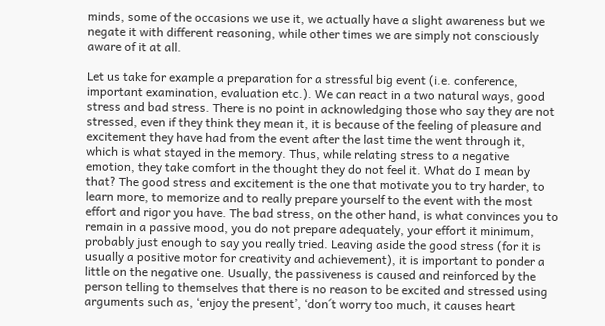minds, some of the occasions we use it, we actually have a slight awareness but we negate it with different reasoning, while other times we are simply not consciously aware of it at all.

Let us take for example a preparation for a stressful big event (i.e. conference, important examination, evaluation etc.). We can react in a two natural ways, good stress and bad stress. There is no point in acknowledging those who say they are not stressed, even if they think they mean it, it is because of the feeling of pleasure and excitement they have had from the event after the last time the went through it, which is what stayed in the memory. Thus, while relating stress to a negative emotion, they take comfort in the thought they do not feel it. What do I mean by that? The good stress and excitement is the one that motivate you to try harder, to learn more, to memorize and to really prepare yourself to the event with the most effort and rigor you have. The bad stress, on the other hand, is what convinces you to remain in a passive mood, you do not prepare adequately, your effort it minimum, probably just enough to say you really tried. Leaving aside the good stress (for it is usually a positive motor for creativity and achievement), it is important to ponder a little on the negative one. Usually, the passiveness is caused and reinforced by the person telling to themselves that there is no reason to be excited and stressed using arguments such as, ‘enjoy the present’, ‘don´t worry too much, it causes heart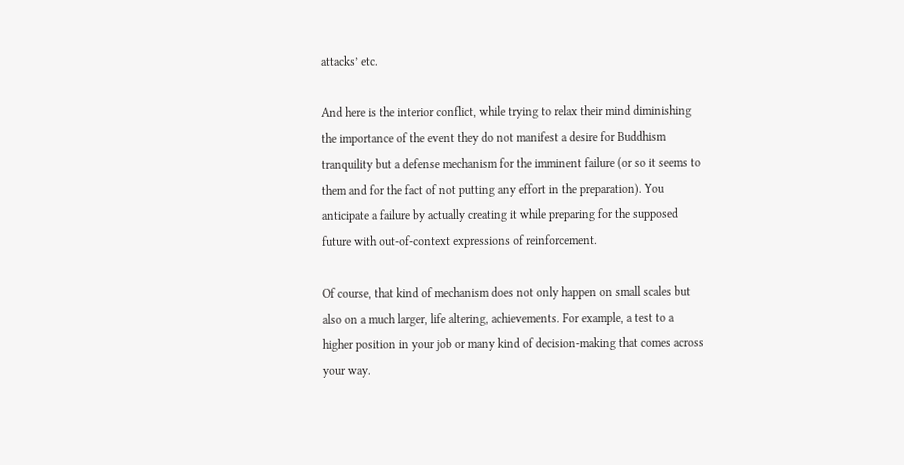attacks’ etc.

And here is the interior conflict, while trying to relax their mind diminishing the importance of the event they do not manifest a desire for Buddhism tranquility but a defense mechanism for the imminent failure (or so it seems to them and for the fact of not putting any effort in the preparation). You anticipate a failure by actually creating it while preparing for the supposed future with out-of-context expressions of reinforcement.

Of course, that kind of mechanism does not only happen on small scales but also on a much larger, life altering, achievements. For example, a test to a higher position in your job or many kind of decision-making that comes across your way.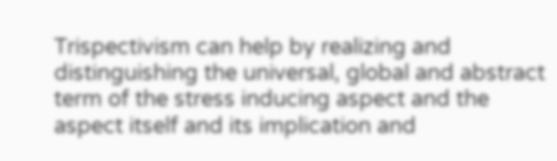Trispectivism can help by realizing and distinguishing the universal, global and abstract term of the stress inducing aspect and the aspect itself and its implication and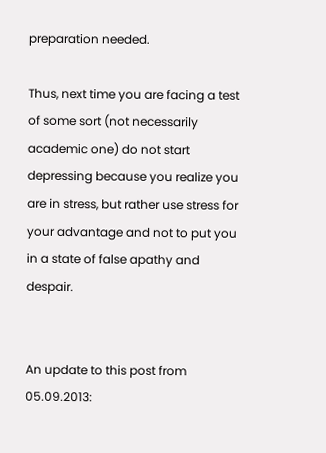preparation needed.

Thus, next time you are facing a test of some sort (not necessarily academic one) do not start depressing because you realize you are in stress, but rather use stress for your advantage and not to put you in a state of false apathy and despair.


An update to this post from 05.09.2013: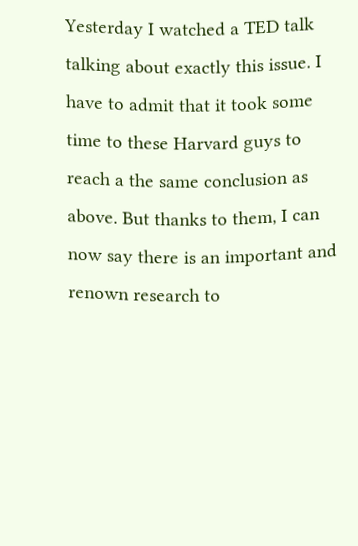Yesterday I watched a TED talk talking about exactly this issue. I have to admit that it took some time to these Harvard guys to reach a the same conclusion as above. But thanks to them, I can now say there is an important and renown research to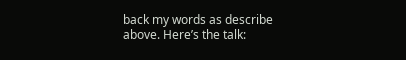back my words as describe above. Here’s the talk: